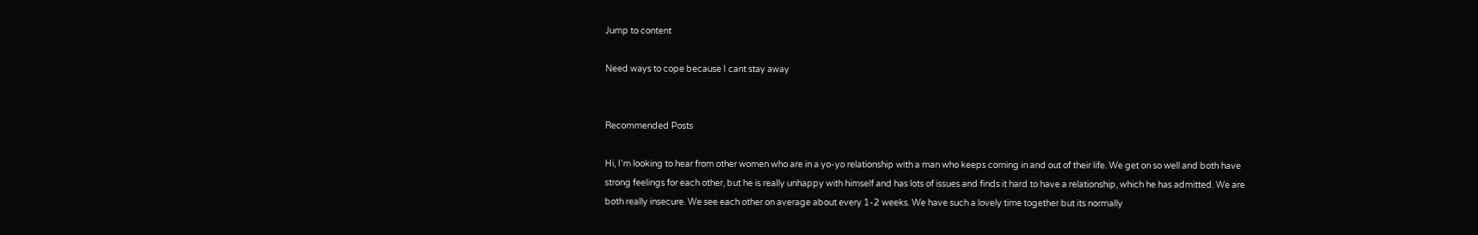Jump to content

Need ways to cope because I cant stay away


Recommended Posts

Hi, I'm looking to hear from other women who are in a yo-yo relationship with a man who keeps coming in and out of their life. We get on so well and both have strong feelings for each other, but he is really unhappy with himself and has lots of issues and finds it hard to have a relationship, which he has admitted. We are both really insecure. We see each other on average about every 1-2 weeks. We have such a lovely time together but its normally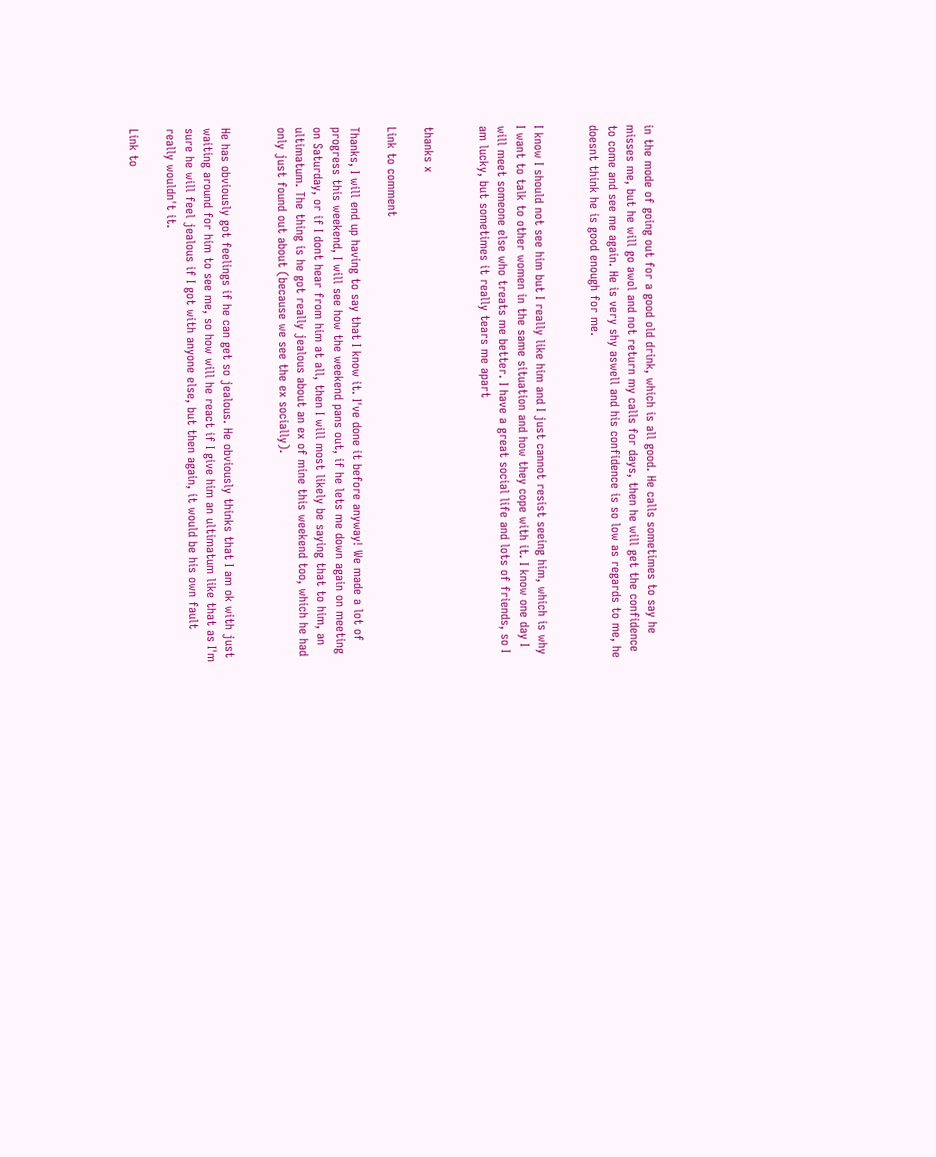in the mode of going out for a good old drink, which is all good. He calls sometimes to say he misses me, but he will go awol and not return my calls for days, then he will get the confidence to come and see me again. He is very shy aswell and his confidence is so low as regards to me, he doesnt think he is good enough for me.


I know I should not see him but I really like him and I just cannot resist seeing him, which is why I want to talk to other women in the same situation and how they cope with it. I know one day I will meet someone else who treats me better. I have a great social life and lots of friends, so I am lucky, but sometimes it really tears me apart


thanks x

Link to comment

Thanks, I will end up having to say that I know it. I've done it before anyway! We made a lot of progress this weekend, I will see how the weekend pans out, if he lets me down again on meeting on Saturday, or if I dont hear from him at all, then I will most likely be saying that to him, an ultimatum. The thing is he got really jealous about an ex of mine this weekend too, which he had only just found out about (because we see the ex socially).


He has obviously got feelings if he can get so jealous. He obviously thinks that I am ok with just waiting around for him to see me, so how will he react if I give him an ultimatum like that as I'm sure he will feel jealous if I got with anyone else, but then again, it would be his own fault really wouldn't it.

Link to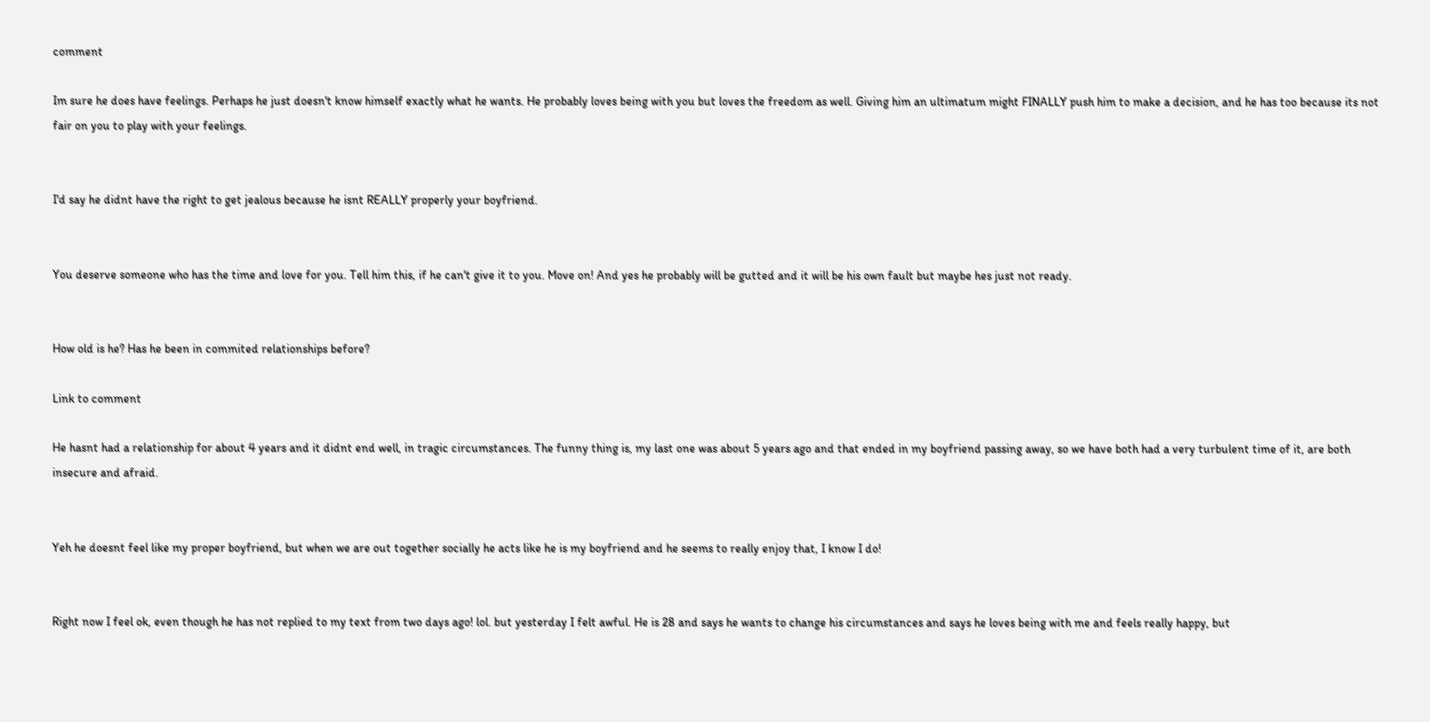comment

Im sure he does have feelings. Perhaps he just doesn't know himself exactly what he wants. He probably loves being with you but loves the freedom as well. Giving him an ultimatum might FINALLY push him to make a decision, and he has too because its not fair on you to play with your feelings.


I'd say he didnt have the right to get jealous because he isnt REALLY properly your boyfriend.


You deserve someone who has the time and love for you. Tell him this, if he can't give it to you. Move on! And yes he probably will be gutted and it will be his own fault but maybe hes just not ready.


How old is he? Has he been in commited relationships before?

Link to comment

He hasnt had a relationship for about 4 years and it didnt end well, in tragic circumstances. The funny thing is, my last one was about 5 years ago and that ended in my boyfriend passing away, so we have both had a very turbulent time of it, are both insecure and afraid.


Yeh he doesnt feel like my proper boyfriend, but when we are out together socially he acts like he is my boyfriend and he seems to really enjoy that, I know I do!


Right now I feel ok, even though he has not replied to my text from two days ago! lol. but yesterday I felt awful. He is 28 and says he wants to change his circumstances and says he loves being with me and feels really happy, but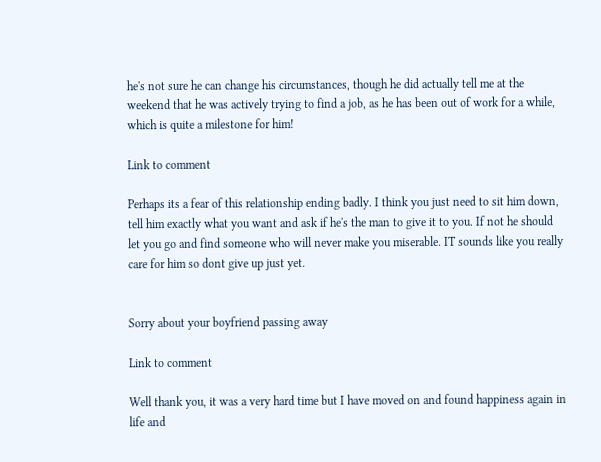he's not sure he can change his circumstances, though he did actually tell me at the weekend that he was actively trying to find a job, as he has been out of work for a while, which is quite a milestone for him!

Link to comment

Perhaps its a fear of this relationship ending badly. I think you just need to sit him down, tell him exactly what you want and ask if he's the man to give it to you. If not he should let you go and find someone who will never make you miserable. IT sounds like you really care for him so dont give up just yet.


Sorry about your boyfriend passing away

Link to comment

Well thank you, it was a very hard time but I have moved on and found happiness again in life and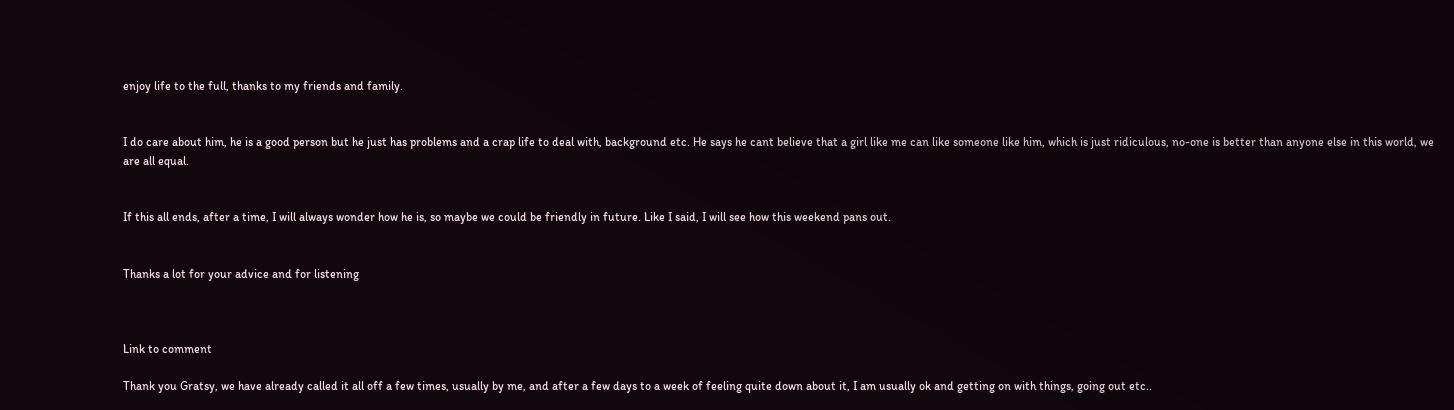enjoy life to the full, thanks to my friends and family.


I do care about him, he is a good person but he just has problems and a crap life to deal with, background etc. He says he cant believe that a girl like me can like someone like him, which is just ridiculous, no-one is better than anyone else in this world, we are all equal.


If this all ends, after a time, I will always wonder how he is, so maybe we could be friendly in future. Like I said, I will see how this weekend pans out.


Thanks a lot for your advice and for listening



Link to comment

Thank you Gratsy, we have already called it all off a few times, usually by me, and after a few days to a week of feeling quite down about it, I am usually ok and getting on with things, going out etc..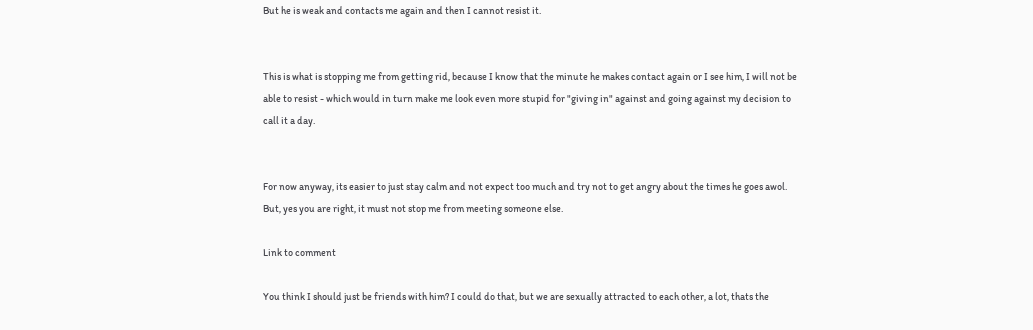But he is weak and contacts me again and then I cannot resist it.


This is what is stopping me from getting rid, because I know that the minute he makes contact again or I see him, I will not be able to resist - which would in turn make me look even more stupid for "giving in" against and going against my decision to call it a day.


For now anyway, its easier to just stay calm and not expect too much and try not to get angry about the times he goes awol. But, yes you are right, it must not stop me from meeting someone else.

Link to comment

You think I should just be friends with him? I could do that, but we are sexually attracted to each other, a lot, thats the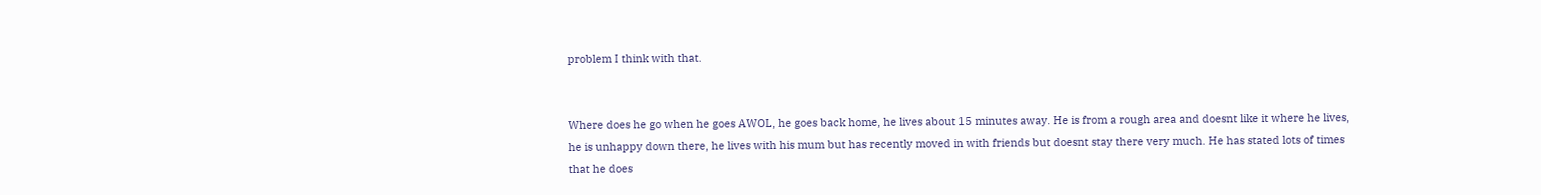problem I think with that.


Where does he go when he goes AWOL, he goes back home, he lives about 15 minutes away. He is from a rough area and doesnt like it where he lives, he is unhappy down there, he lives with his mum but has recently moved in with friends but doesnt stay there very much. He has stated lots of times that he does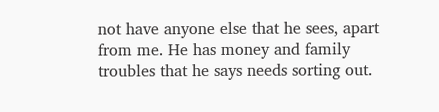not have anyone else that he sees, apart from me. He has money and family troubles that he says needs sorting out.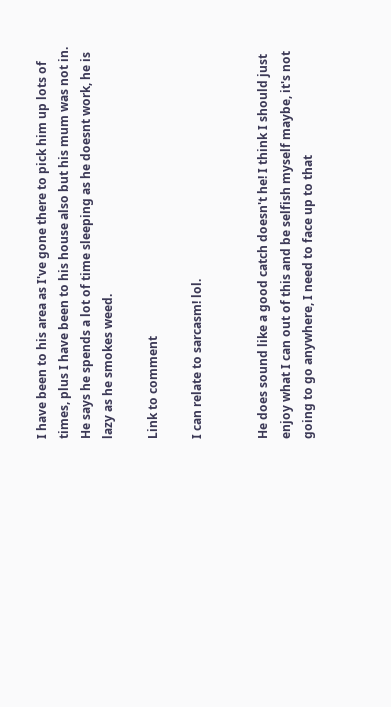I have been to his area as I've gone there to pick him up lots of times, plus I have been to his house also but his mum was not in. He says he spends a lot of time sleeping as he doesnt work, he is lazy as he smokes weed.

Link to comment

I can relate to sarcasm! lol.


He does sound like a good catch doesn't he! I think I should just enjoy what I can out of this and be selfish myself maybe, it's not going to go anywhere, I need to face up to that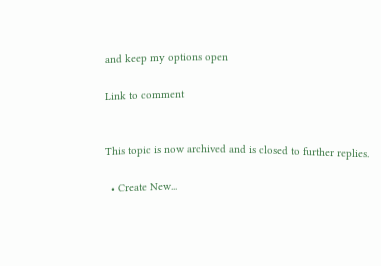and keep my options open

Link to comment


This topic is now archived and is closed to further replies.

  • Create New...